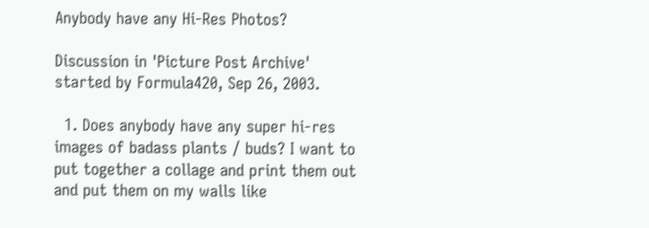Anybody have any Hi-Res Photos?

Discussion in 'Picture Post Archive' started by Formula420, Sep 26, 2003.

  1. Does anybody have any super hi-res images of badass plants / buds? I want to put together a collage and print them out and put them on my walls like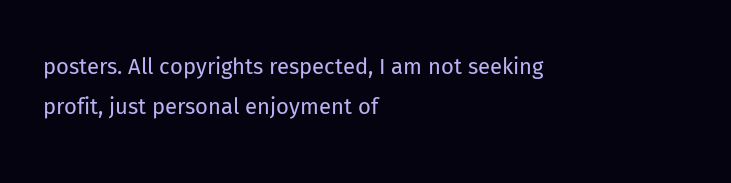posters. All copyrights respected, I am not seeking profit, just personal enjoyment of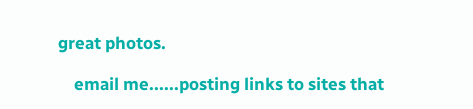great photos.

    email me......posting links to sites that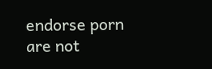endorse porn are not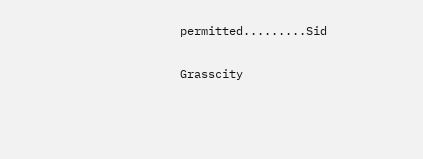permitted.........Sid


Grasscity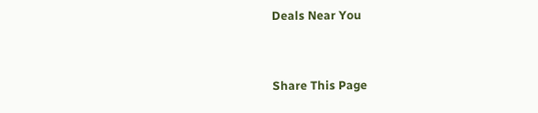Deals Near You


Share This Page